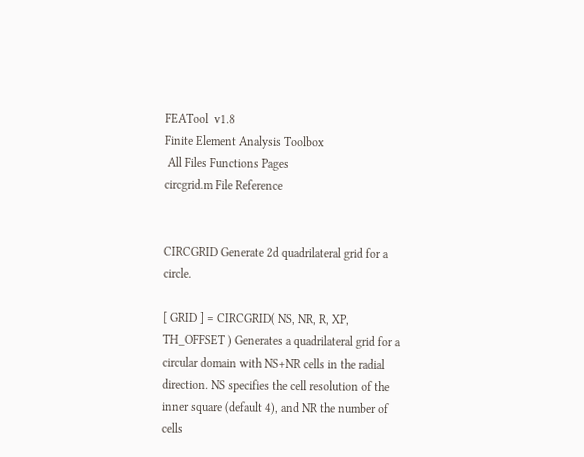FEATool  v1.8
Finite Element Analysis Toolbox
 All Files Functions Pages
circgrid.m File Reference


CIRCGRID Generate 2d quadrilateral grid for a circle.

[ GRID ] = CIRCGRID( NS, NR, R, XP, TH_OFFSET ) Generates a quadrilateral grid for a circular domain with NS+NR cells in the radial direction. NS specifies the cell resolution of the inner square (default 4), and NR the number of cells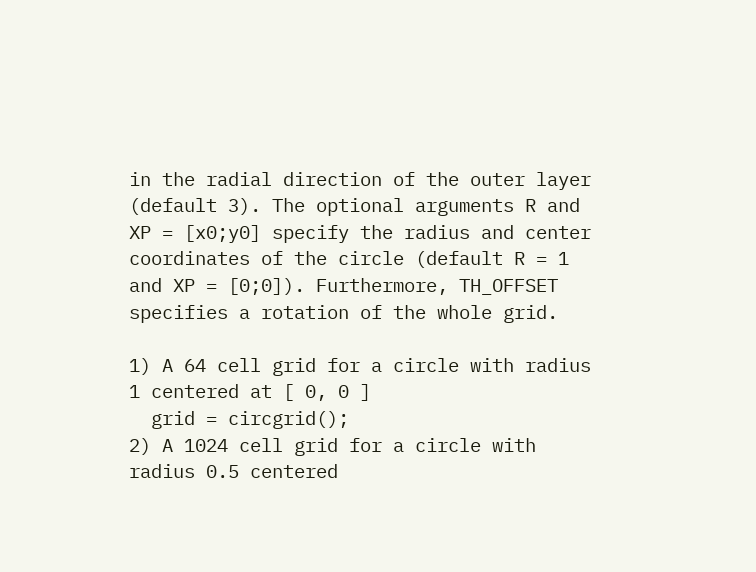in the radial direction of the outer layer (default 3). The optional arguments R and XP = [x0;y0] specify the radius and center coordinates of the circle (default R = 1 and XP = [0;0]). Furthermore, TH_OFFSET specifies a rotation of the whole grid.

1) A 64 cell grid for a circle with radius 1 centered at [ 0, 0 ]
  grid = circgrid();
2) A 1024 cell grid for a circle with radius 0.5 centered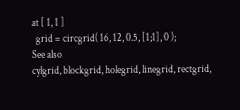at [ 1, 1 ]
  grid = circgrid( 16, 12, 0.5, [1;1], 0 );
See also
cylgrid, blockgrid, holegrid, linegrid, rectgrid,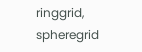ringgrid, spheregrid